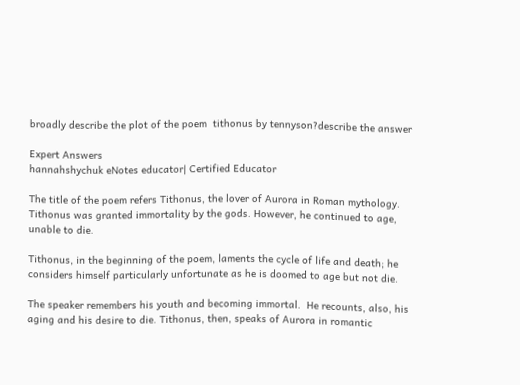broadly describe the plot of the poem  tithonus by tennyson?describe the answer

Expert Answers
hannahshychuk eNotes educator| Certified Educator

The title of the poem refers Tithonus, the lover of Aurora in Roman mythology.  Tithonus was granted immortality by the gods. However, he continued to age, unable to die.

Tithonus, in the beginning of the poem, laments the cycle of life and death; he considers himself particularly unfortunate as he is doomed to age but not die.

The speaker remembers his youth and becoming immortal.  He recounts, also, his aging and his desire to die. Tithonus, then, speaks of Aurora in romantic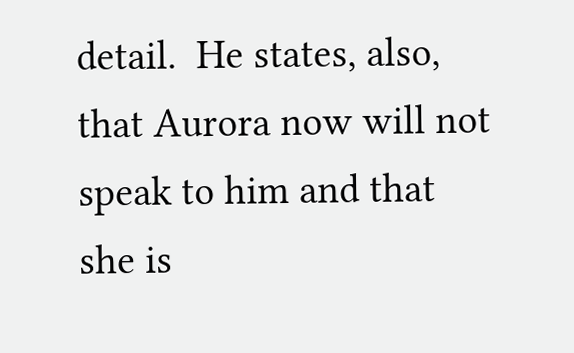detail.  He states, also, that Aurora now will not speak to him and that she is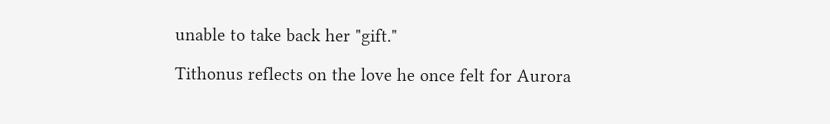unable to take back her "gift."

Tithonus reflects on the love he once felt for Aurora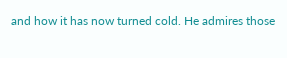and how it has now turned cold. He admires those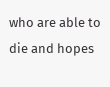who are able to die and hopes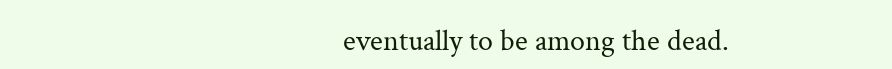eventually to be among the dead.